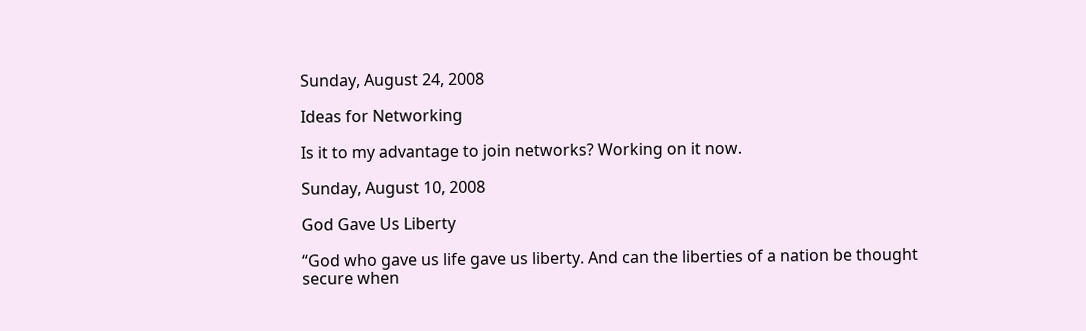Sunday, August 24, 2008

Ideas for Networking

Is it to my advantage to join networks? Working on it now.

Sunday, August 10, 2008

God Gave Us Liberty

“God who gave us life gave us liberty. And can the liberties of a nation be thought secure when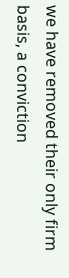we have removed their only firm basis, a conviction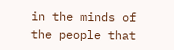in the minds of the people that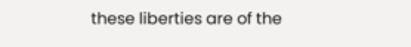these liberties are of the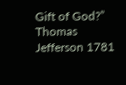Gift of God?” Thomas Jefferson 1781